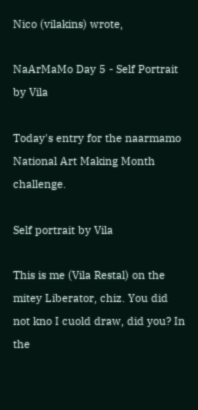Nico (vilakins) wrote,

NaArMaMo Day 5 - Self Portrait by Vila

Today's entry for the naarmamo National Art Making Month challenge.

Self portrait by Vila

This is me (Vila Restal) on the mitey Liberator, chiz. You did not kno I cuold draw, did you? In the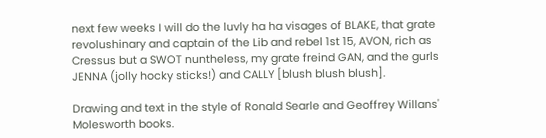next few weeks I will do the luvly ha ha visages of BLAKE, that grate revolushinary and captain of the Lib and rebel 1st 15, AVON, rich as Cressus but a SWOT nuntheless, my grate freind GAN, and the gurls JENNA (jolly hocky sticks!) and CALLY [blush blush blush].

Drawing and text in the style of Ronald Searle and Geoffrey Willans' Molesworth books.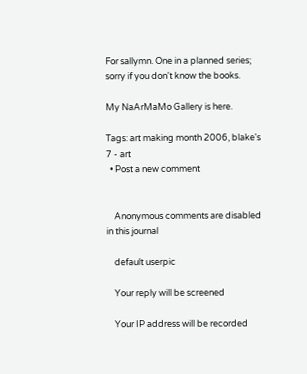For sallymn. One in a planned series; sorry if you don't know the books.

My NaArMaMo Gallery is here.

Tags: art making month 2006, blake's 7 - art
  • Post a new comment


    Anonymous comments are disabled in this journal

    default userpic

    Your reply will be screened

    Your IP address will be recorded